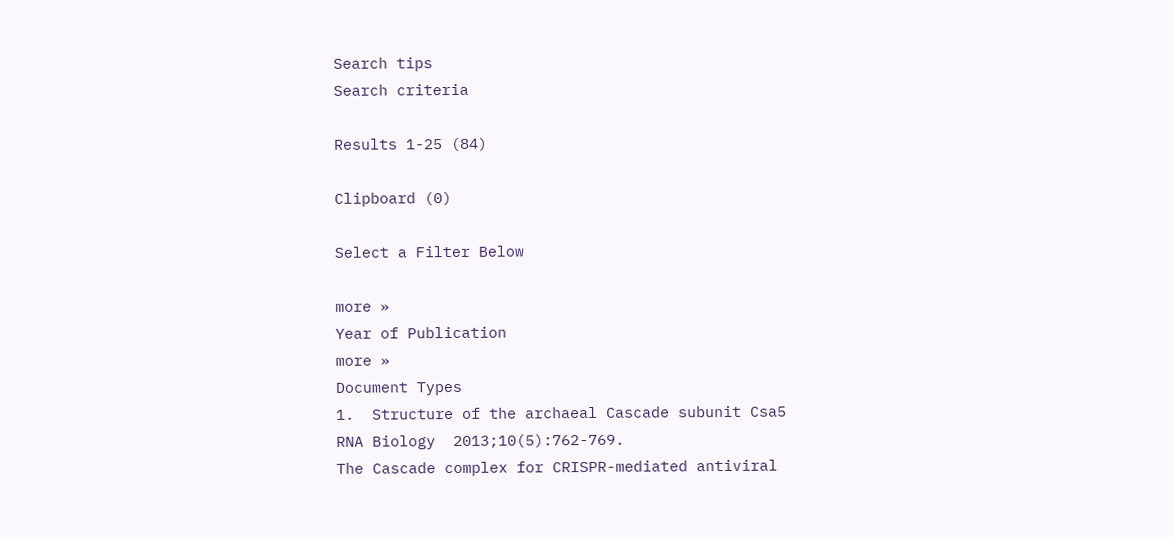Search tips
Search criteria

Results 1-25 (84)

Clipboard (0)

Select a Filter Below

more »
Year of Publication
more »
Document Types
1.  Structure of the archaeal Cascade subunit Csa5
RNA Biology  2013;10(5):762-769.
The Cascade complex for CRISPR-mediated antiviral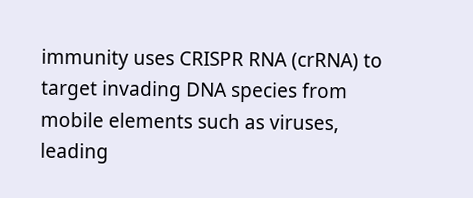immunity uses CRISPR RNA (crRNA) to target invading DNA species from mobile elements such as viruses, leading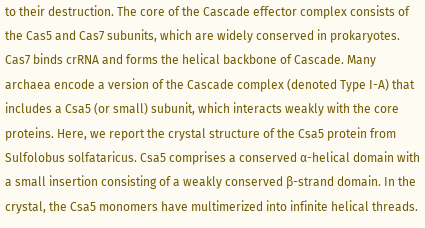to their destruction. The core of the Cascade effector complex consists of the Cas5 and Cas7 subunits, which are widely conserved in prokaryotes. Cas7 binds crRNA and forms the helical backbone of Cascade. Many archaea encode a version of the Cascade complex (denoted Type I-A) that includes a Csa5 (or small) subunit, which interacts weakly with the core proteins. Here, we report the crystal structure of the Csa5 protein from Sulfolobus solfataricus. Csa5 comprises a conserved α-helical domain with a small insertion consisting of a weakly conserved β-strand domain. In the crystal, the Csa5 monomers have multimerized into infinite helical threads.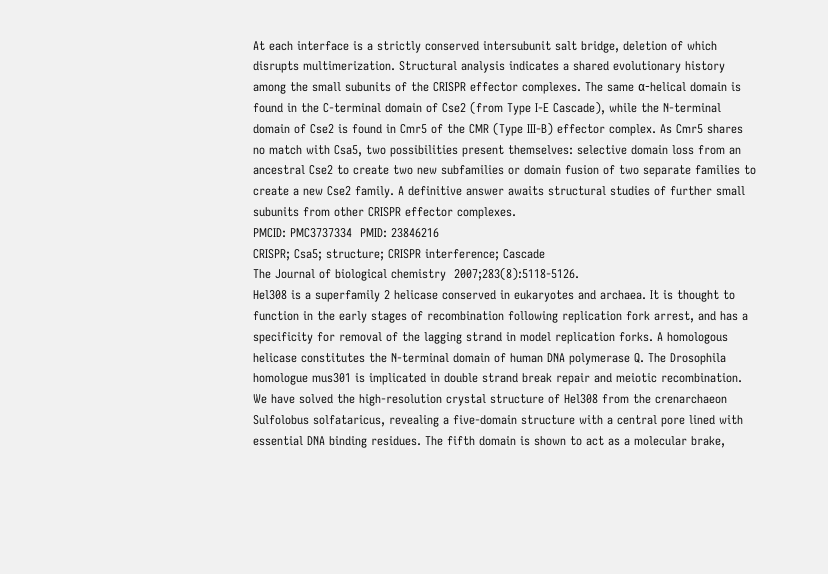At each interface is a strictly conserved intersubunit salt bridge, deletion of which disrupts multimerization. Structural analysis indicates a shared evolutionary history among the small subunits of the CRISPR effector complexes. The same α-helical domain is found in the C-terminal domain of Cse2 (from Type I-E Cascade), while the N-terminal domain of Cse2 is found in Cmr5 of the CMR (Type III-B) effector complex. As Cmr5 shares no match with Csa5, two possibilities present themselves: selective domain loss from an ancestral Cse2 to create two new subfamilies or domain fusion of two separate families to create a new Cse2 family. A definitive answer awaits structural studies of further small subunits from other CRISPR effector complexes.
PMCID: PMC3737334  PMID: 23846216
CRISPR; Csa5; structure; CRISPR interference; Cascade
The Journal of biological chemistry  2007;283(8):5118-5126.
Hel308 is a superfamily 2 helicase conserved in eukaryotes and archaea. It is thought to function in the early stages of recombination following replication fork arrest, and has a specificity for removal of the lagging strand in model replication forks. A homologous helicase constitutes the N-terminal domain of human DNA polymerase Q. The Drosophila homologue mus301 is implicated in double strand break repair and meiotic recombination. We have solved the high-resolution crystal structure of Hel308 from the crenarchaeon Sulfolobus solfataricus, revealing a five-domain structure with a central pore lined with essential DNA binding residues. The fifth domain is shown to act as a molecular brake,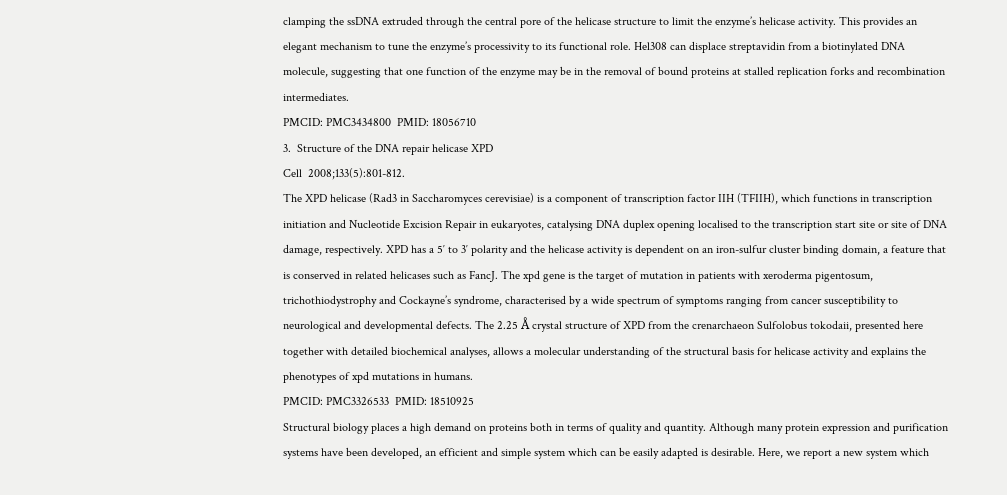clamping the ssDNA extruded through the central pore of the helicase structure to limit the enzyme’s helicase activity. This provides an elegant mechanism to tune the enzyme’s processivity to its functional role. Hel308 can displace streptavidin from a biotinylated DNA molecule, suggesting that one function of the enzyme may be in the removal of bound proteins at stalled replication forks and recombination intermediates.
PMCID: PMC3434800  PMID: 18056710
3.  Structure of the DNA repair helicase XPD
Cell  2008;133(5):801-812.
The XPD helicase (Rad3 in Saccharomyces cerevisiae) is a component of transcription factor IIH (TFIIH), which functions in transcription initiation and Nucleotide Excision Repair in eukaryotes, catalysing DNA duplex opening localised to the transcription start site or site of DNA damage, respectively. XPD has a 5′ to 3′ polarity and the helicase activity is dependent on an iron-sulfur cluster binding domain, a feature that is conserved in related helicases such as FancJ. The xpd gene is the target of mutation in patients with xeroderma pigentosum, trichothiodystrophy and Cockayne’s syndrome, characterised by a wide spectrum of symptoms ranging from cancer susceptibility to neurological and developmental defects. The 2.25 Å crystal structure of XPD from the crenarchaeon Sulfolobus tokodaii, presented here together with detailed biochemical analyses, allows a molecular understanding of the structural basis for helicase activity and explains the phenotypes of xpd mutations in humans.
PMCID: PMC3326533  PMID: 18510925
Structural biology places a high demand on proteins both in terms of quality and quantity. Although many protein expression and purification systems have been developed, an efficient and simple system which can be easily adapted is desirable. Here, we report a new system which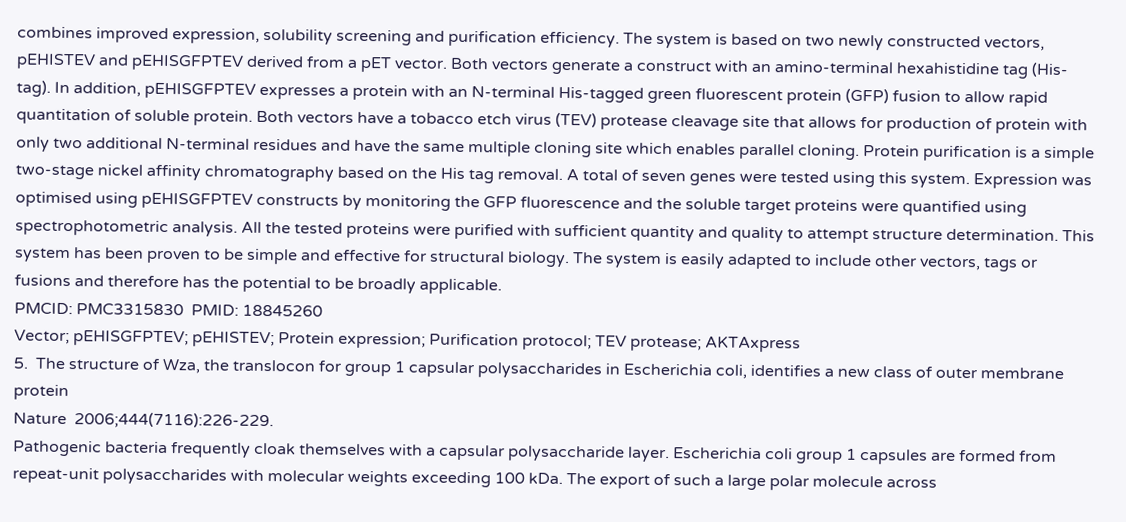combines improved expression, solubility screening and purification efficiency. The system is based on two newly constructed vectors, pEHISTEV and pEHISGFPTEV derived from a pET vector. Both vectors generate a construct with an amino-terminal hexahistidine tag (His-tag). In addition, pEHISGFPTEV expresses a protein with an N-terminal His-tagged green fluorescent protein (GFP) fusion to allow rapid quantitation of soluble protein. Both vectors have a tobacco etch virus (TEV) protease cleavage site that allows for production of protein with only two additional N-terminal residues and have the same multiple cloning site which enables parallel cloning. Protein purification is a simple two-stage nickel affinity chromatography based on the His tag removal. A total of seven genes were tested using this system. Expression was optimised using pEHISGFPTEV constructs by monitoring the GFP fluorescence and the soluble target proteins were quantified using spectrophotometric analysis. All the tested proteins were purified with sufficient quantity and quality to attempt structure determination. This system has been proven to be simple and effective for structural biology. The system is easily adapted to include other vectors, tags or fusions and therefore has the potential to be broadly applicable.
PMCID: PMC3315830  PMID: 18845260
Vector; pEHISGFPTEV; pEHISTEV; Protein expression; Purification protocol; TEV protease; AKTAxpress
5.  The structure of Wza, the translocon for group 1 capsular polysaccharides in Escherichia coli, identifies a new class of outer membrane protein
Nature  2006;444(7116):226-229.
Pathogenic bacteria frequently cloak themselves with a capsular polysaccharide layer. Escherichia coli group 1 capsules are formed from repeat-unit polysaccharides with molecular weights exceeding 100 kDa. The export of such a large polar molecule across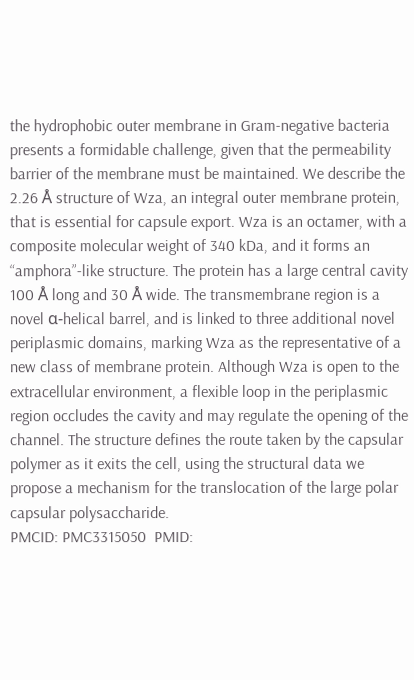the hydrophobic outer membrane in Gram-negative bacteria presents a formidable challenge, given that the permeability barrier of the membrane must be maintained. We describe the 2.26 Å structure of Wza, an integral outer membrane protein, that is essential for capsule export. Wza is an octamer, with a composite molecular weight of 340 kDa, and it forms an “amphora”-like structure. The protein has a large central cavity 100 Å long and 30 Å wide. The transmembrane region is a novel α-helical barrel, and is linked to three additional novel periplasmic domains, marking Wza as the representative of a new class of membrane protein. Although Wza is open to the extracellular environment, a flexible loop in the periplasmic region occludes the cavity and may regulate the opening of the channel. The structure defines the route taken by the capsular polymer as it exits the cell, using the structural data we propose a mechanism for the translocation of the large polar capsular polysaccharide.
PMCID: PMC3315050  PMID: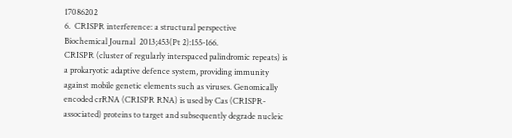17086202
6.  CRISPR interference: a structural perspective
Biochemical Journal  2013;453(Pt 2):155-166.
CRISPR (cluster of regularly interspaced palindromic repeats) is a prokaryotic adaptive defence system, providing immunity against mobile genetic elements such as viruses. Genomically encoded crRNA (CRISPR RNA) is used by Cas (CRISPR-associated) proteins to target and subsequently degrade nucleic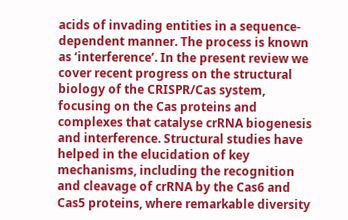acids of invading entities in a sequence-dependent manner. The process is known as ‘interference’. In the present review we cover recent progress on the structural biology of the CRISPR/Cas system, focusing on the Cas proteins and complexes that catalyse crRNA biogenesis and interference. Structural studies have helped in the elucidation of key mechanisms, including the recognition and cleavage of crRNA by the Cas6 and Cas5 proteins, where remarkable diversity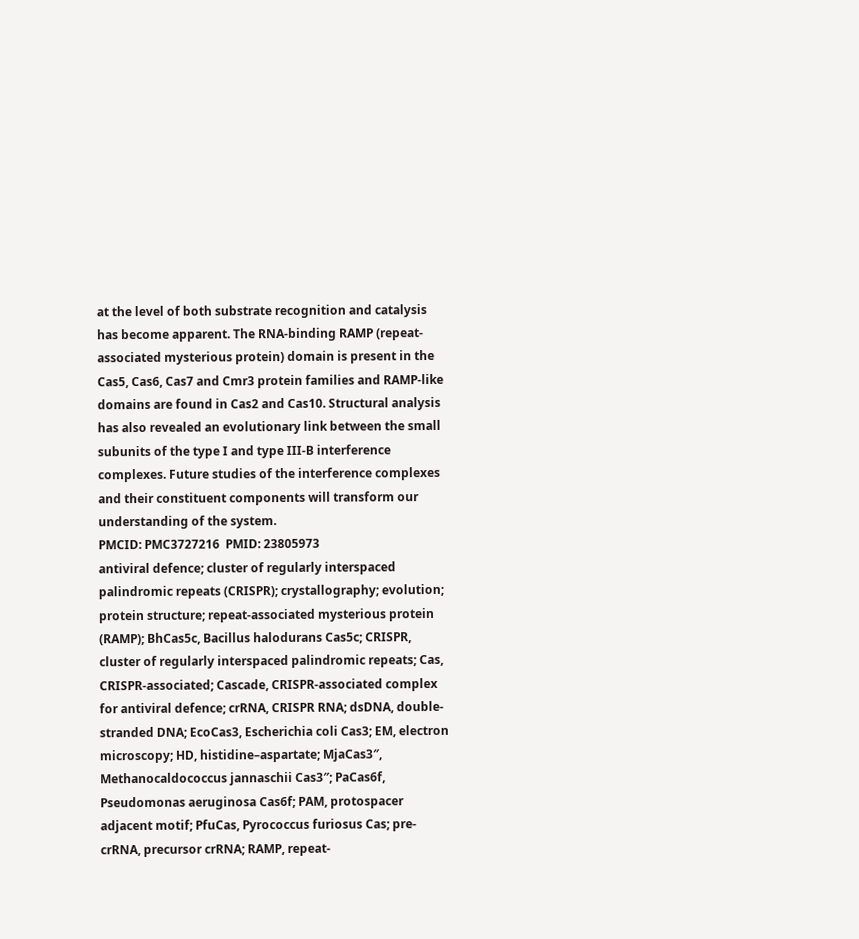at the level of both substrate recognition and catalysis has become apparent. The RNA-binding RAMP (repeat-associated mysterious protein) domain is present in the Cas5, Cas6, Cas7 and Cmr3 protein families and RAMP-like domains are found in Cas2 and Cas10. Structural analysis has also revealed an evolutionary link between the small subunits of the type I and type III-B interference complexes. Future studies of the interference complexes and their constituent components will transform our understanding of the system.
PMCID: PMC3727216  PMID: 23805973
antiviral defence; cluster of regularly interspaced palindromic repeats (CRISPR); crystallography; evolution; protein structure; repeat-associated mysterious protein (RAMP); BhCas5c, Bacillus halodurans Cas5c; CRISPR, cluster of regularly interspaced palindromic repeats; Cas, CRISPR-associated; Cascade, CRISPR-associated complex for antiviral defence; crRNA, CRISPR RNA; dsDNA, double-stranded DNA; EcoCas3, Escherichia coli Cas3; EM, electron microscopy; HD, histidine–aspartate; MjaCas3″, Methanocaldococcus jannaschii Cas3″; PaCas6f, Pseudomonas aeruginosa Cas6f; PAM, protospacer adjacent motif; PfuCas, Pyrococcus furiosus Cas; pre-crRNA, precursor crRNA; RAMP, repeat-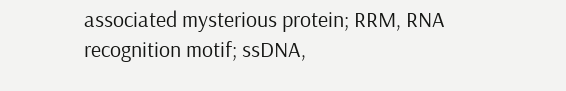associated mysterious protein; RRM, RNA recognition motif; ssDNA,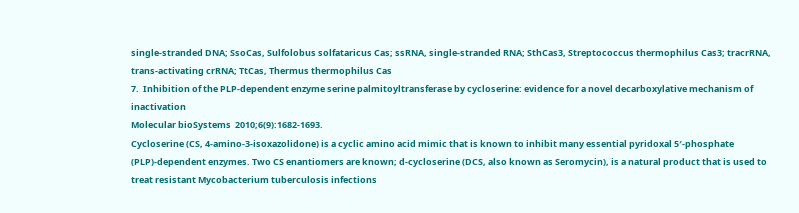single-stranded DNA; SsoCas, Sulfolobus solfataricus Cas; ssRNA, single-stranded RNA; SthCas3, Streptococcus thermophilus Cas3; tracrRNA, trans-activating crRNA; TtCas, Thermus thermophilus Cas
7.  Inhibition of the PLP-dependent enzyme serine palmitoyltransferase by cycloserine: evidence for a novel decarboxylative mechanism of inactivation
Molecular bioSystems  2010;6(9):1682-1693.
Cycloserine (CS, 4-amino-3-isoxazolidone) is a cyclic amino acid mimic that is known to inhibit many essential pyridoxal 5′-phosphate (PLP)-dependent enzymes. Two CS enantiomers are known; d-cycloserine (DCS, also known as Seromycin), is a natural product that is used to treat resistant Mycobacterium tuberculosis infections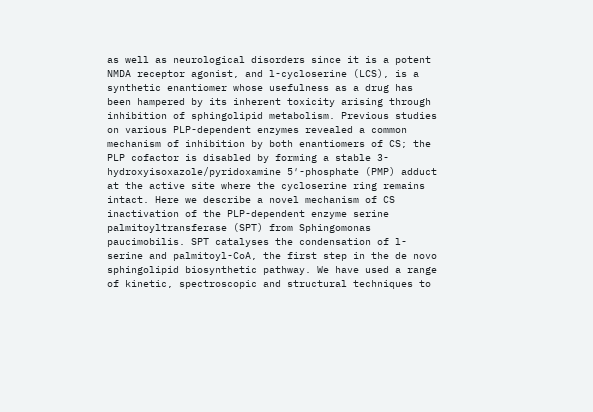as well as neurological disorders since it is a potent NMDA receptor agonist, and l-cycloserine (LCS), is a synthetic enantiomer whose usefulness as a drug has been hampered by its inherent toxicity arising through inhibition of sphingolipid metabolism. Previous studies on various PLP-dependent enzymes revealed a common mechanism of inhibition by both enantiomers of CS; the PLP cofactor is disabled by forming a stable 3-hydroxyisoxazole/pyridoxamine 5′-phosphate (PMP) adduct at the active site where the cycloserine ring remains intact. Here we describe a novel mechanism of CS inactivation of the PLP-dependent enzyme serine palmitoyltransferase (SPT) from Sphingomonas paucimobilis. SPT catalyses the condensation of l-serine and palmitoyl-CoA, the first step in the de novo sphingolipid biosynthetic pathway. We have used a range of kinetic, spectroscopic and structural techniques to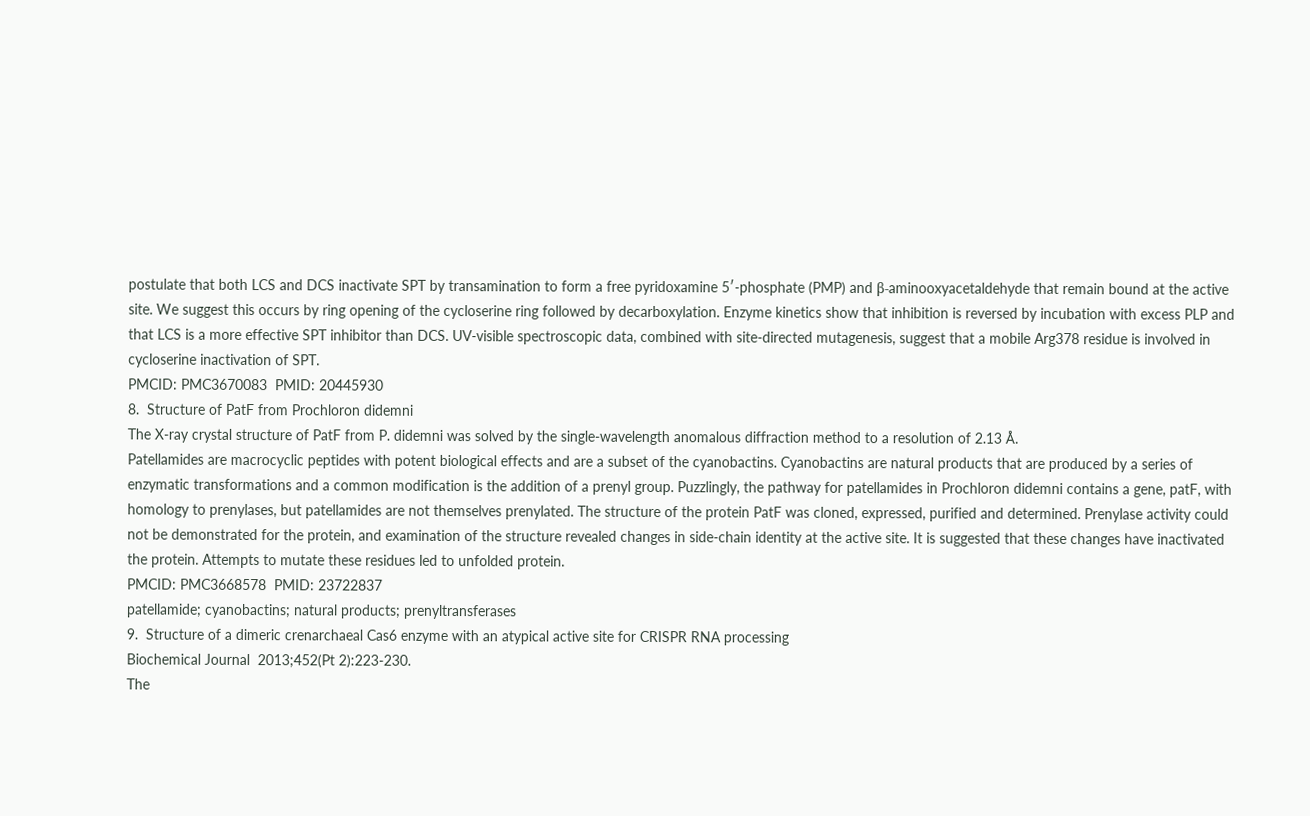postulate that both LCS and DCS inactivate SPT by transamination to form a free pyridoxamine 5′-phosphate (PMP) and β-aminooxyacetaldehyde that remain bound at the active site. We suggest this occurs by ring opening of the cycloserine ring followed by decarboxylation. Enzyme kinetics show that inhibition is reversed by incubation with excess PLP and that LCS is a more effective SPT inhibitor than DCS. UV-visible spectroscopic data, combined with site-directed mutagenesis, suggest that a mobile Arg378 residue is involved in cycloserine inactivation of SPT.
PMCID: PMC3670083  PMID: 20445930
8.  Structure of PatF from Prochloron didemni
The X-ray crystal structure of PatF from P. didemni was solved by the single-wavelength anomalous diffraction method to a resolution of 2.13 Å.
Patellamides are macrocyclic peptides with potent biological effects and are a subset of the cyanobactins. Cyanobactins are natural products that are produced by a series of enzymatic transformations and a common modification is the addition of a prenyl group. Puzzlingly, the pathway for patellamides in Prochloron didemni contains a gene, patF, with homology to prenylases, but patellamides are not themselves prenylated. The structure of the protein PatF was cloned, expressed, purified and determined. Prenylase activity could not be demonstrated for the protein, and examination of the structure revealed changes in side-chain identity at the active site. It is suggested that these changes have inactivated the protein. Attempts to mutate these residues led to unfolded protein.
PMCID: PMC3668578  PMID: 23722837
patellamide; cyanobactins; natural products; prenyltransferases
9.  Structure of a dimeric crenarchaeal Cas6 enzyme with an atypical active site for CRISPR RNA processing
Biochemical Journal  2013;452(Pt 2):223-230.
The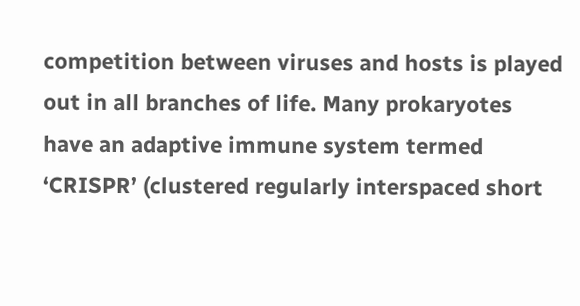competition between viruses and hosts is played out in all branches of life. Many prokaryotes have an adaptive immune system termed ‘CRISPR’ (clustered regularly interspaced short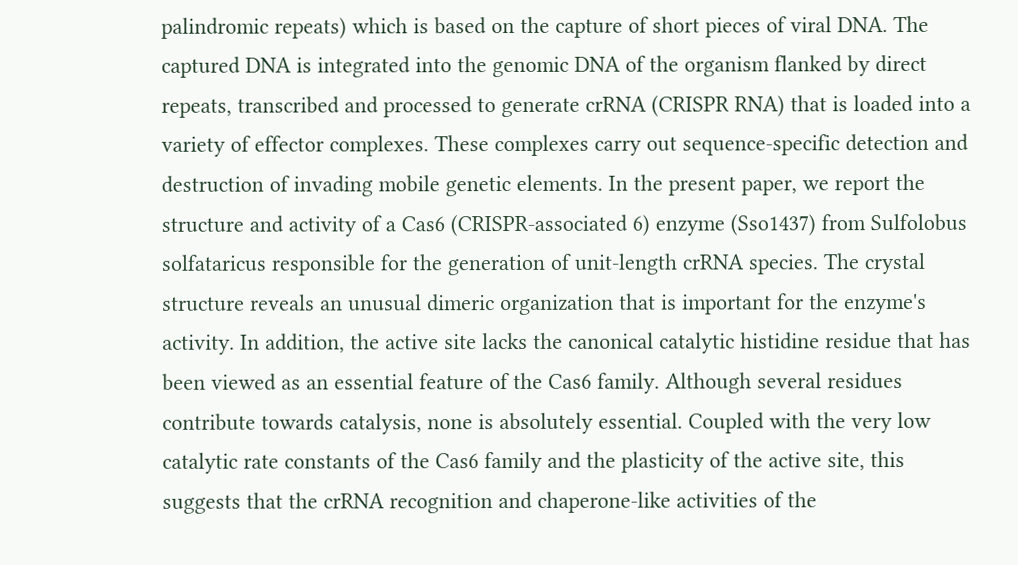palindromic repeats) which is based on the capture of short pieces of viral DNA. The captured DNA is integrated into the genomic DNA of the organism flanked by direct repeats, transcribed and processed to generate crRNA (CRISPR RNA) that is loaded into a variety of effector complexes. These complexes carry out sequence-specific detection and destruction of invading mobile genetic elements. In the present paper, we report the structure and activity of a Cas6 (CRISPR-associated 6) enzyme (Sso1437) from Sulfolobus solfataricus responsible for the generation of unit-length crRNA species. The crystal structure reveals an unusual dimeric organization that is important for the enzyme's activity. In addition, the active site lacks the canonical catalytic histidine residue that has been viewed as an essential feature of the Cas6 family. Although several residues contribute towards catalysis, none is absolutely essential. Coupled with the very low catalytic rate constants of the Cas6 family and the plasticity of the active site, this suggests that the crRNA recognition and chaperone-like activities of the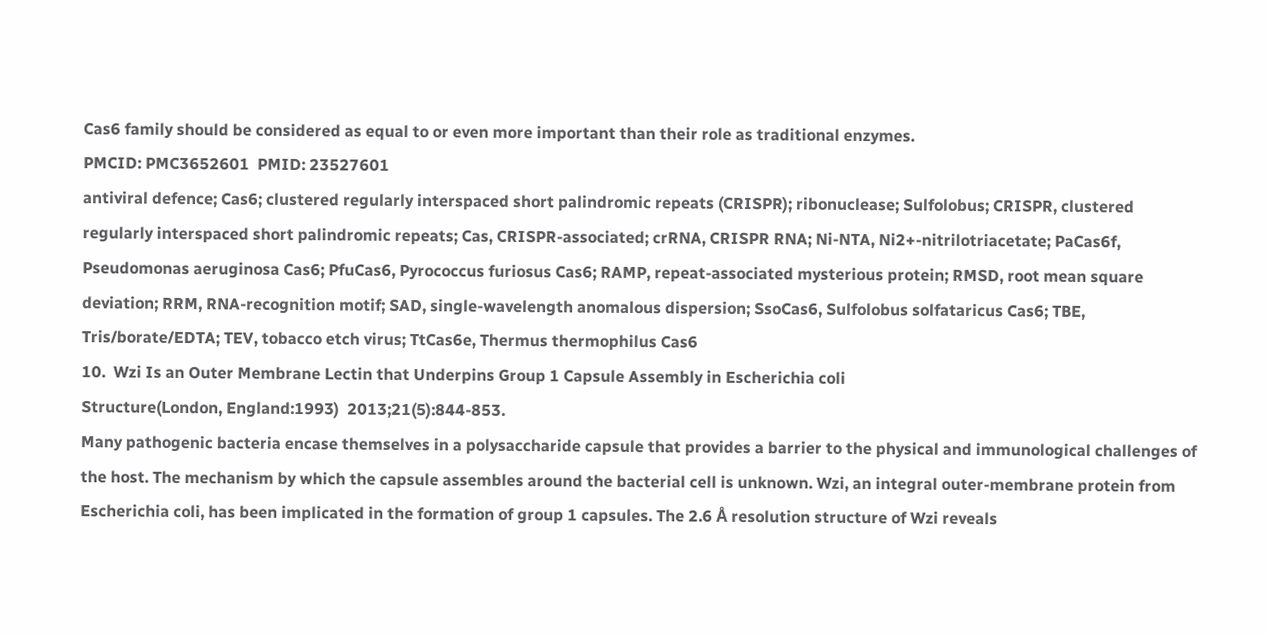Cas6 family should be considered as equal to or even more important than their role as traditional enzymes.
PMCID: PMC3652601  PMID: 23527601
antiviral defence; Cas6; clustered regularly interspaced short palindromic repeats (CRISPR); ribonuclease; Sulfolobus; CRISPR, clustered regularly interspaced short palindromic repeats; Cas, CRISPR-associated; crRNA, CRISPR RNA; Ni-NTA, Ni2+-nitrilotriacetate; PaCas6f, Pseudomonas aeruginosa Cas6; PfuCas6, Pyrococcus furiosus Cas6; RAMP, repeat-associated mysterious protein; RMSD, root mean square deviation; RRM, RNA-recognition motif; SAD, single-wavelength anomalous dispersion; SsoCas6, Sulfolobus solfataricus Cas6; TBE, Tris/borate/EDTA; TEV, tobacco etch virus; TtCas6e, Thermus thermophilus Cas6
10.  Wzi Is an Outer Membrane Lectin that Underpins Group 1 Capsule Assembly in Escherichia coli
Structure(London, England:1993)  2013;21(5):844-853.
Many pathogenic bacteria encase themselves in a polysaccharide capsule that provides a barrier to the physical and immunological challenges of the host. The mechanism by which the capsule assembles around the bacterial cell is unknown. Wzi, an integral outer-membrane protein from Escherichia coli, has been implicated in the formation of group 1 capsules. The 2.6 Å resolution structure of Wzi reveals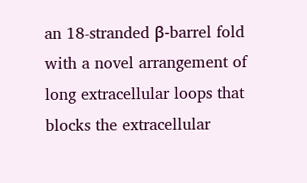an 18-stranded β-barrel fold with a novel arrangement of long extracellular loops that blocks the extracellular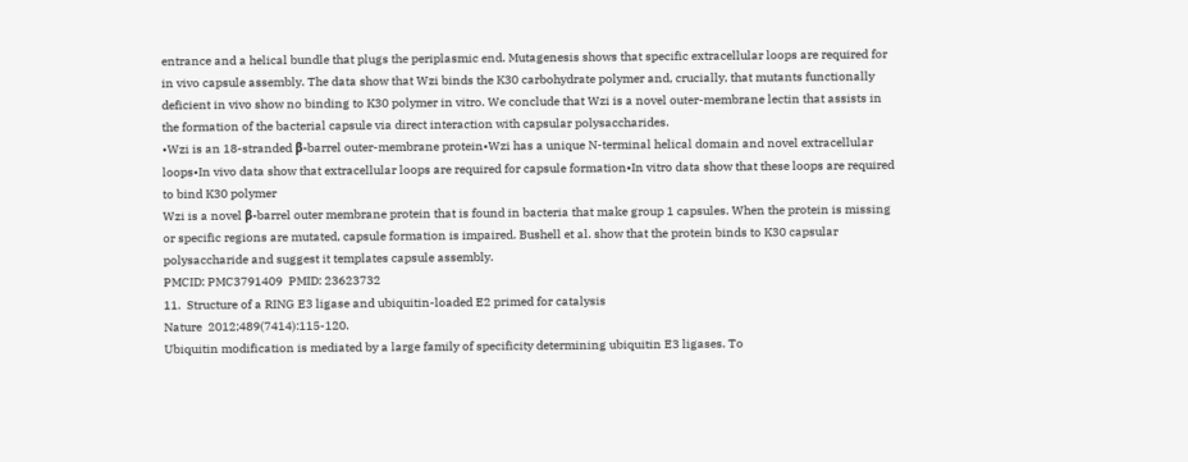entrance and a helical bundle that plugs the periplasmic end. Mutagenesis shows that specific extracellular loops are required for in vivo capsule assembly. The data show that Wzi binds the K30 carbohydrate polymer and, crucially, that mutants functionally deficient in vivo show no binding to K30 polymer in vitro. We conclude that Wzi is a novel outer-membrane lectin that assists in the formation of the bacterial capsule via direct interaction with capsular polysaccharides.
•Wzi is an 18-stranded β-barrel outer-membrane protein•Wzi has a unique N-terminal helical domain and novel extracellular loops•In vivo data show that extracellular loops are required for capsule formation•In vitro data show that these loops are required to bind K30 polymer
Wzi is a novel β-barrel outer membrane protein that is found in bacteria that make group 1 capsules. When the protein is missing or specific regions are mutated, capsule formation is impaired. Bushell et al. show that the protein binds to K30 capsular polysaccharide and suggest it templates capsule assembly.
PMCID: PMC3791409  PMID: 23623732
11.  Structure of a RING E3 ligase and ubiquitin-loaded E2 primed for catalysis
Nature  2012;489(7414):115-120.
Ubiquitin modification is mediated by a large family of specificity determining ubiquitin E3 ligases. To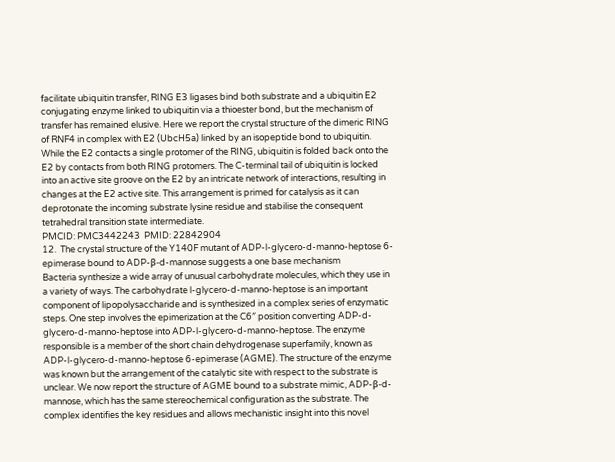facilitate ubiquitin transfer, RING E3 ligases bind both substrate and a ubiquitin E2 conjugating enzyme linked to ubiquitin via a thioester bond, but the mechanism of transfer has remained elusive. Here we report the crystal structure of the dimeric RING of RNF4 in complex with E2 (UbcH5a) linked by an isopeptide bond to ubiquitin. While the E2 contacts a single protomer of the RING, ubiquitin is folded back onto the E2 by contacts from both RING protomers. The C-terminal tail of ubiquitin is locked into an active site groove on the E2 by an intricate network of interactions, resulting in changes at the E2 active site. This arrangement is primed for catalysis as it can deprotonate the incoming substrate lysine residue and stabilise the consequent tetrahedral transition state intermediate.
PMCID: PMC3442243  PMID: 22842904
12.  The crystal structure of the Y140F mutant of ADP-l-glycero-d-manno-heptose 6-epimerase bound to ADP-β-d-mannose suggests a one base mechanism
Bacteria synthesize a wide array of unusual carbohydrate molecules, which they use in a variety of ways. The carbohydrate l-glycero-d-manno-heptose is an important component of lipopolysaccharide and is synthesized in a complex series of enzymatic steps. One step involves the epimerization at the C6″ position converting ADP-d-glycero-d-manno-heptose into ADP-l-glycero-d-manno-heptose. The enzyme responsible is a member of the short chain dehydrogenase superfamily, known as ADP-l-glycero-d-manno-heptose 6-epimerase (AGME). The structure of the enzyme was known but the arrangement of the catalytic site with respect to the substrate is unclear. We now report the structure of AGME bound to a substrate mimic, ADP-β-d-mannose, which has the same stereochemical configuration as the substrate. The complex identifies the key residues and allows mechanistic insight into this novel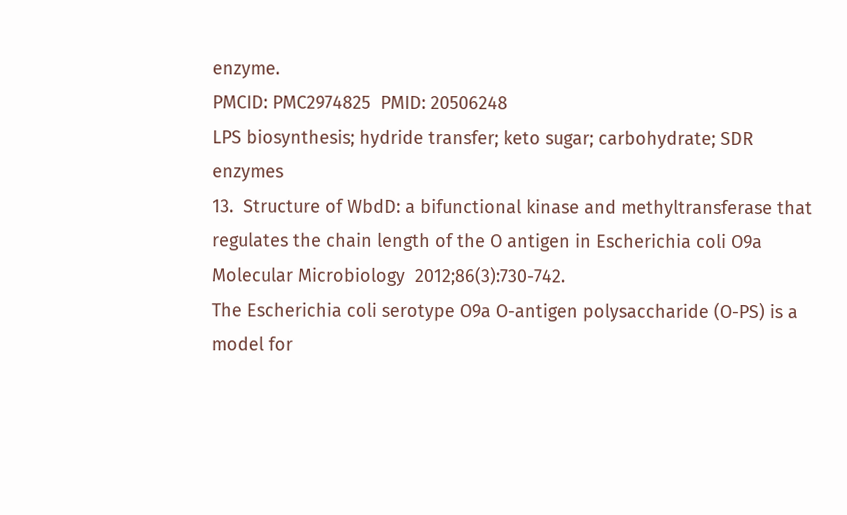enzyme.
PMCID: PMC2974825  PMID: 20506248
LPS biosynthesis; hydride transfer; keto sugar; carbohydrate; SDR enzymes
13.  Structure of WbdD: a bifunctional kinase and methyltransferase that regulates the chain length of the O antigen in Escherichia coli O9a
Molecular Microbiology  2012;86(3):730-742.
The Escherichia coli serotype O9a O-antigen polysaccharide (O-PS) is a model for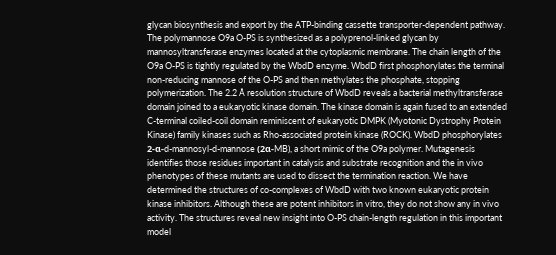glycan biosynthesis and export by the ATP-binding cassette transporter-dependent pathway. The polymannose O9a O-PS is synthesized as a polyprenol-linked glycan by mannosyltransferase enzymes located at the cytoplasmic membrane. The chain length of the O9a O-PS is tightly regulated by the WbdD enzyme. WbdD first phosphorylates the terminal non-reducing mannose of the O-PS and then methylates the phosphate, stopping polymerization. The 2.2 Å resolution structure of WbdD reveals a bacterial methyltransferase domain joined to a eukaryotic kinase domain. The kinase domain is again fused to an extended C-terminal coiled-coil domain reminiscent of eukaryotic DMPK (Myotonic Dystrophy Protein Kinase) family kinases such as Rho-associated protein kinase (ROCK). WbdD phosphorylates 2-α-d-mannosyl-d-mannose (2α-MB), a short mimic of the O9a polymer. Mutagenesis identifies those residues important in catalysis and substrate recognition and the in vivo phenotypes of these mutants are used to dissect the termination reaction. We have determined the structures of co-complexes of WbdD with two known eukaryotic protein kinase inhibitors. Although these are potent inhibitors in vitro, they do not show any in vivo activity. The structures reveal new insight into O-PS chain-length regulation in this important model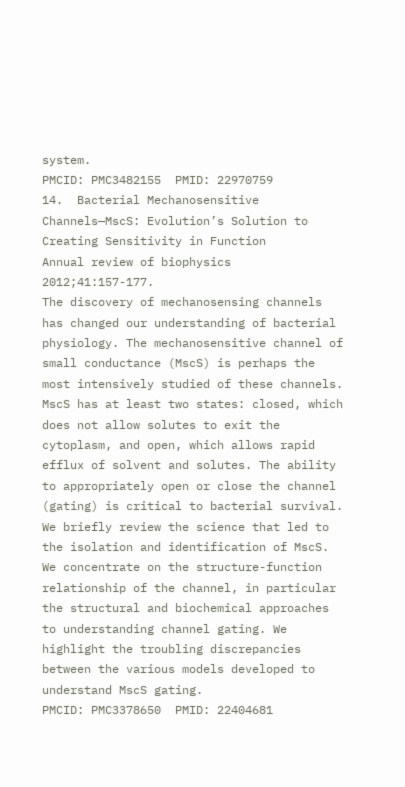system.
PMCID: PMC3482155  PMID: 22970759
14.  Bacterial Mechanosensitive Channels—MscS: Evolution’s Solution to Creating Sensitivity in Function
Annual review of biophysics  2012;41:157-177.
The discovery of mechanosensing channels has changed our understanding of bacterial physiology. The mechanosensitive channel of small conductance (MscS) is perhaps the most intensively studied of these channels. MscS has at least two states: closed, which does not allow solutes to exit the cytoplasm, and open, which allows rapid efflux of solvent and solutes. The ability to appropriately open or close the channel (gating) is critical to bacterial survival. We briefly review the science that led to the isolation and identification of MscS. We concentrate on the structure-function relationship of the channel, in particular the structural and biochemical approaches to understanding channel gating. We highlight the troubling discrepancies between the various models developed to understand MscS gating.
PMCID: PMC3378650  PMID: 22404681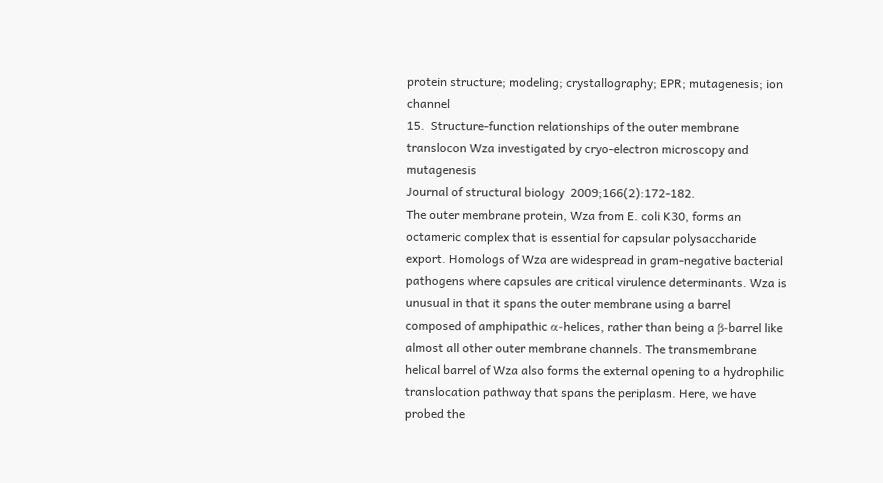protein structure; modeling; crystallography; EPR; mutagenesis; ion channel
15.  Structure-function relationships of the outer membrane translocon Wza investigated by cryo-electron microscopy and mutagenesis
Journal of structural biology  2009;166(2):172-182.
The outer membrane protein, Wza from E. coli K30, forms an octameric complex that is essential for capsular polysaccharide export. Homologs of Wza are widespread in gram-negative bacterial pathogens where capsules are critical virulence determinants. Wza is unusual in that it spans the outer membrane using a barrel composed of amphipathic α-helices, rather than being a β-barrel like almost all other outer membrane channels. The transmembrane helical barrel of Wza also forms the external opening to a hydrophilic translocation pathway that spans the periplasm. Here, we have probed the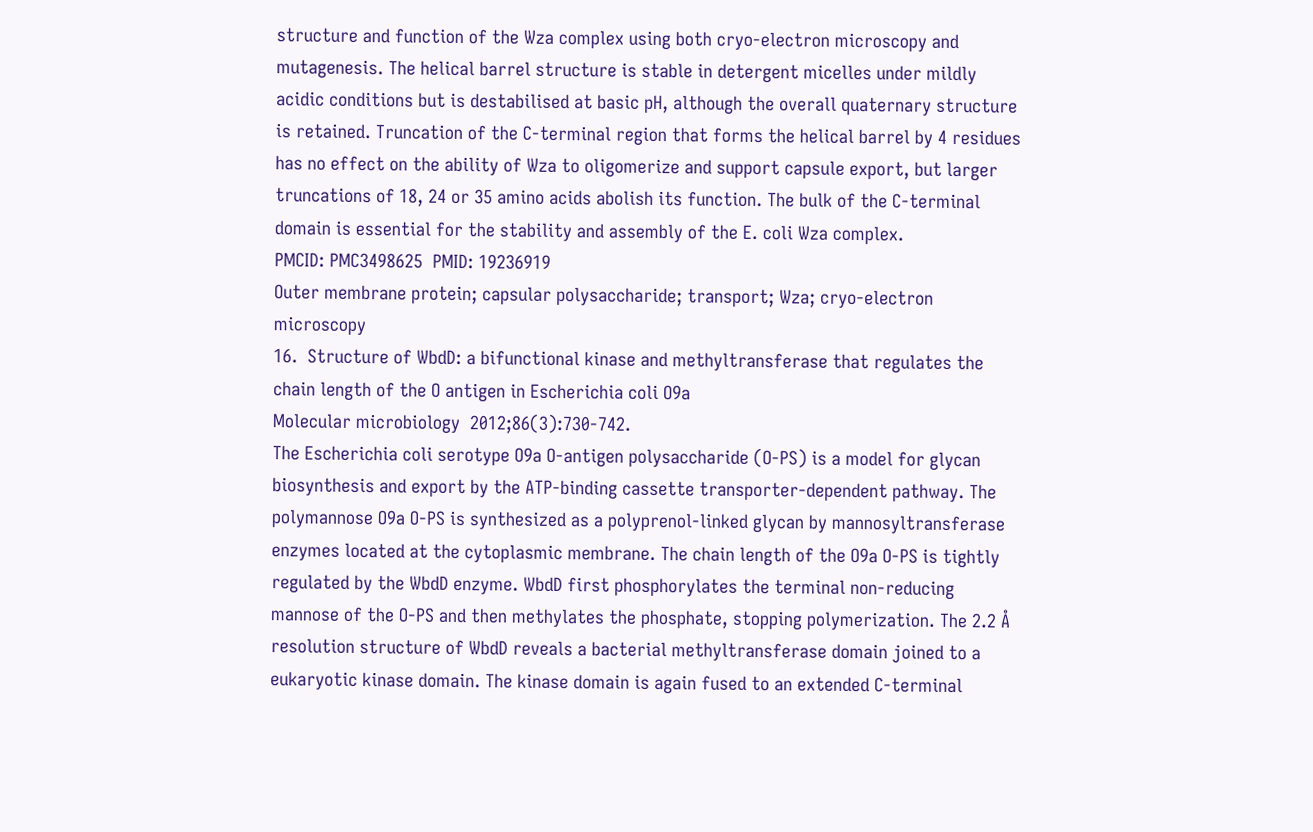structure and function of the Wza complex using both cryo-electron microscopy and mutagenesis. The helical barrel structure is stable in detergent micelles under mildly acidic conditions but is destabilised at basic pH, although the overall quaternary structure is retained. Truncation of the C-terminal region that forms the helical barrel by 4 residues has no effect on the ability of Wza to oligomerize and support capsule export, but larger truncations of 18, 24 or 35 amino acids abolish its function. The bulk of the C-terminal domain is essential for the stability and assembly of the E. coli Wza complex.
PMCID: PMC3498625  PMID: 19236919
Outer membrane protein; capsular polysaccharide; transport; Wza; cryo-electron microscopy
16.  Structure of WbdD: a bifunctional kinase and methyltransferase that regulates the chain length of the O antigen in Escherichia coli O9a
Molecular microbiology  2012;86(3):730-742.
The Escherichia coli serotype O9a O-antigen polysaccharide (O-PS) is a model for glycan biosynthesis and export by the ATP-binding cassette transporter-dependent pathway. The polymannose O9a O-PS is synthesized as a polyprenol-linked glycan by mannosyltransferase enzymes located at the cytoplasmic membrane. The chain length of the O9a O-PS is tightly regulated by the WbdD enzyme. WbdD first phosphorylates the terminal non-reducing mannose of the O-PS and then methylates the phosphate, stopping polymerization. The 2.2 Å resolution structure of WbdD reveals a bacterial methyltransferase domain joined to a eukaryotic kinase domain. The kinase domain is again fused to an extended C-terminal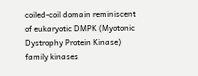coiled-coil domain reminiscent of eukaryotic DMPK (Myotonic Dystrophy Protein Kinase) family kinases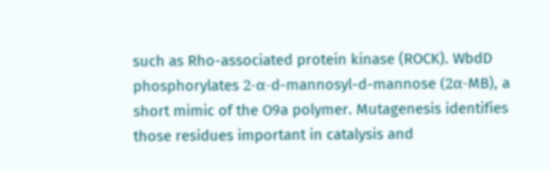such as Rho-associated protein kinase (ROCK). WbdD phosphorylates 2-α-d-mannosyl-d-mannose (2α-MB), a short mimic of the O9a polymer. Mutagenesis identifies those residues important in catalysis and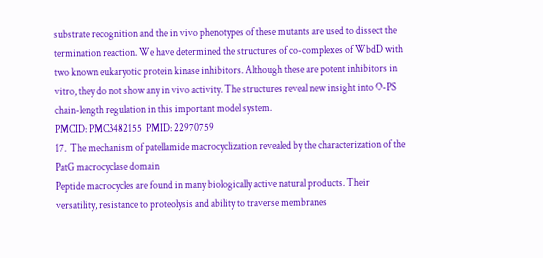substrate recognition and the in vivo phenotypes of these mutants are used to dissect the termination reaction. We have determined the structures of co-complexes of WbdD with two known eukaryotic protein kinase inhibitors. Although these are potent inhibitors in vitro, they do not show any in vivo activity. The structures reveal new insight into O-PS chain-length regulation in this important model system.
PMCID: PMC3482155  PMID: 22970759
17.  The mechanism of patellamide macrocyclization revealed by the characterization of the PatG macrocyclase domain
Peptide macrocycles are found in many biologically active natural products. Their versatility, resistance to proteolysis and ability to traverse membranes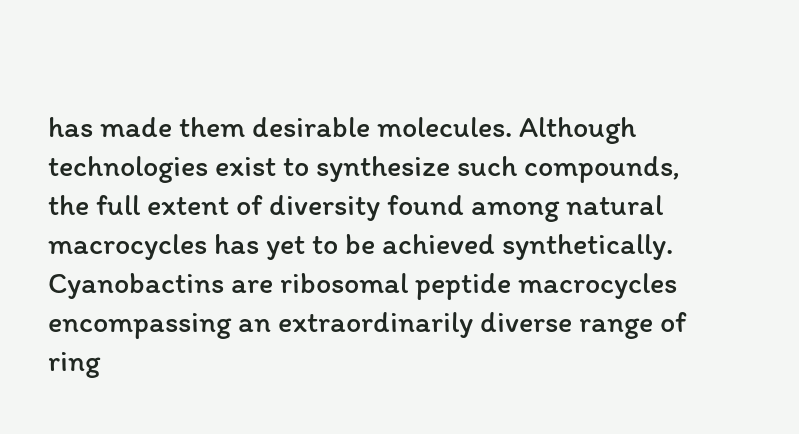has made them desirable molecules. Although technologies exist to synthesize such compounds, the full extent of diversity found among natural macrocycles has yet to be achieved synthetically. Cyanobactins are ribosomal peptide macrocycles encompassing an extraordinarily diverse range of ring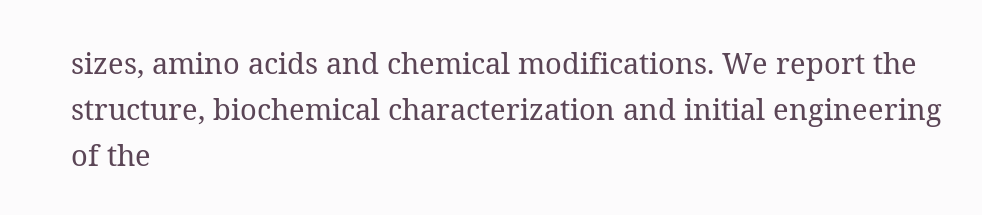sizes, amino acids and chemical modifications. We report the structure, biochemical characterization and initial engineering of the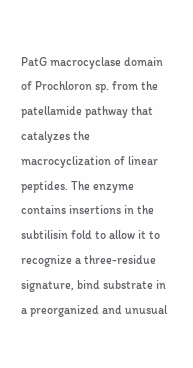PatG macrocyclase domain of Prochloron sp. from the patellamide pathway that catalyzes the macrocyclization of linear peptides. The enzyme contains insertions in the subtilisin fold to allow it to recognize a three-residue signature, bind substrate in a preorganized and unusual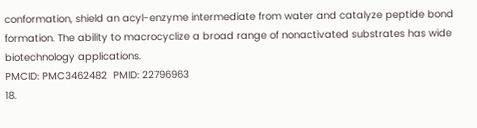conformation, shield an acyl-enzyme intermediate from water and catalyze peptide bond formation. The ability to macrocyclize a broad range of nonactivated substrates has wide biotechnology applications.
PMCID: PMC3462482  PMID: 22796963
18.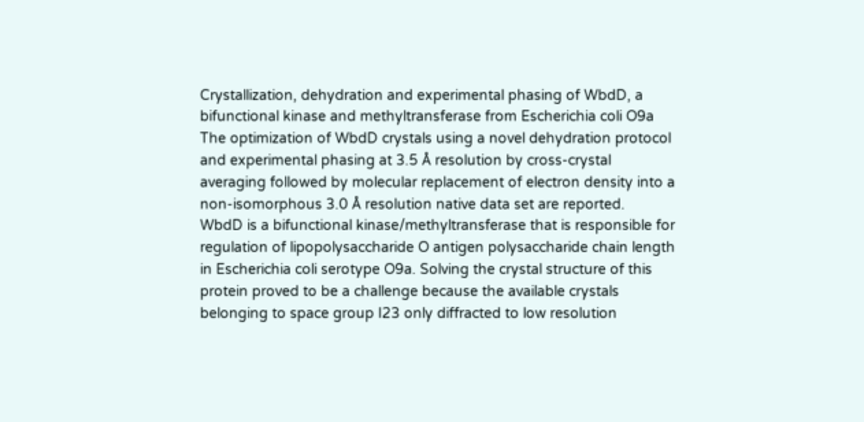Crystallization, dehydration and experimental phasing of WbdD, a bifunctional kinase and methyltransferase from Escherichia coli O9a
The optimization of WbdD crystals using a novel dehydration protocol and experimental phasing at 3.5 Å resolution by cross-crystal averaging followed by molecular replacement of electron density into a non-isomorphous 3.0 Å resolution native data set are reported.
WbdD is a bifunctional kinase/methyltransferase that is responsible for regulation of lipopolysaccharide O antigen polysaccharide chain length in Escherichia coli serotype O9a. Solving the crystal structure of this protein proved to be a challenge because the available crystals belonging to space group I23 only diffracted to low resolution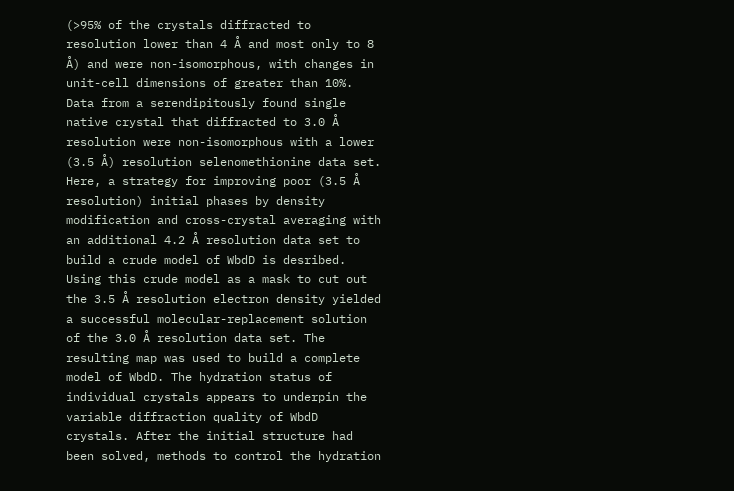(>95% of the crystals diffracted to resolution lower than 4 Å and most only to 8 Å) and were non-isomorphous, with changes in unit-cell dimensions of greater than 10%. Data from a serendipitously found single native crystal that diffracted to 3.0 Å resolution were non-isomorphous with a lower (3.5 Å) resolution selenomethionine data set. Here, a strategy for improving poor (3.5 Å resolution) initial phases by density modification and cross-crystal averaging with an additional 4.2 Å resolution data set to build a crude model of WbdD is desribed. Using this crude model as a mask to cut out the 3.5 Å resolution electron density yielded a successful molecular-replacement solution of the 3.0 Å resolution data set. The resulting map was used to build a complete model of WbdD. The hydration status of individual crystals appears to underpin the variable diffraction quality of WbdD crystals. After the initial structure had been solved, methods to control the hydration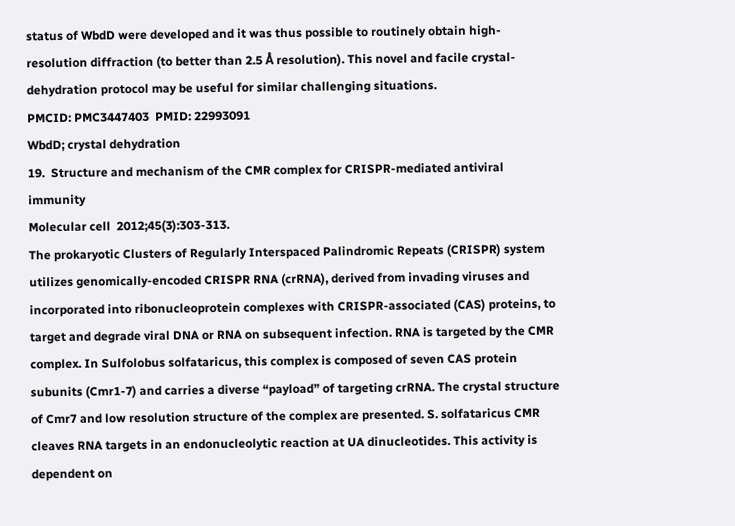status of WbdD were developed and it was thus possible to routinely obtain high-resolution diffraction (to better than 2.5 Å resolution). This novel and facile crystal-dehydration protocol may be useful for similar challenging situations.
PMCID: PMC3447403  PMID: 22993091
WbdD; crystal dehydration
19.  Structure and mechanism of the CMR complex for CRISPR-mediated antiviral immunity
Molecular cell  2012;45(3):303-313.
The prokaryotic Clusters of Regularly Interspaced Palindromic Repeats (CRISPR) system utilizes genomically-encoded CRISPR RNA (crRNA), derived from invading viruses and incorporated into ribonucleoprotein complexes with CRISPR-associated (CAS) proteins, to target and degrade viral DNA or RNA on subsequent infection. RNA is targeted by the CMR complex. In Sulfolobus solfataricus, this complex is composed of seven CAS protein subunits (Cmr1-7) and carries a diverse “payload” of targeting crRNA. The crystal structure of Cmr7 and low resolution structure of the complex are presented. S. solfataricus CMR cleaves RNA targets in an endonucleolytic reaction at UA dinucleotides. This activity is dependent on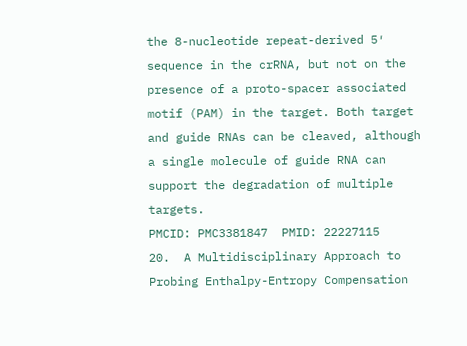the 8-nucleotide repeat-derived 5′ sequence in the crRNA, but not on the presence of a proto-spacer associated motif (PAM) in the target. Both target and guide RNAs can be cleaved, although a single molecule of guide RNA can support the degradation of multiple targets.
PMCID: PMC3381847  PMID: 22227115
20.  A Multidisciplinary Approach to Probing Enthalpy-Entropy Compensation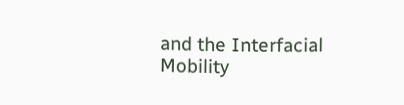and the Interfacial Mobility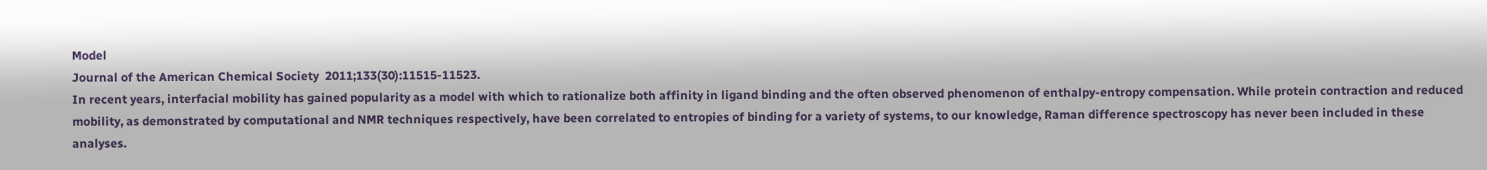Model
Journal of the American Chemical Society  2011;133(30):11515-11523.
In recent years, interfacial mobility has gained popularity as a model with which to rationalize both affinity in ligand binding and the often observed phenomenon of enthalpy-entropy compensation. While protein contraction and reduced mobility, as demonstrated by computational and NMR techniques respectively, have been correlated to entropies of binding for a variety of systems, to our knowledge, Raman difference spectroscopy has never been included in these analyses.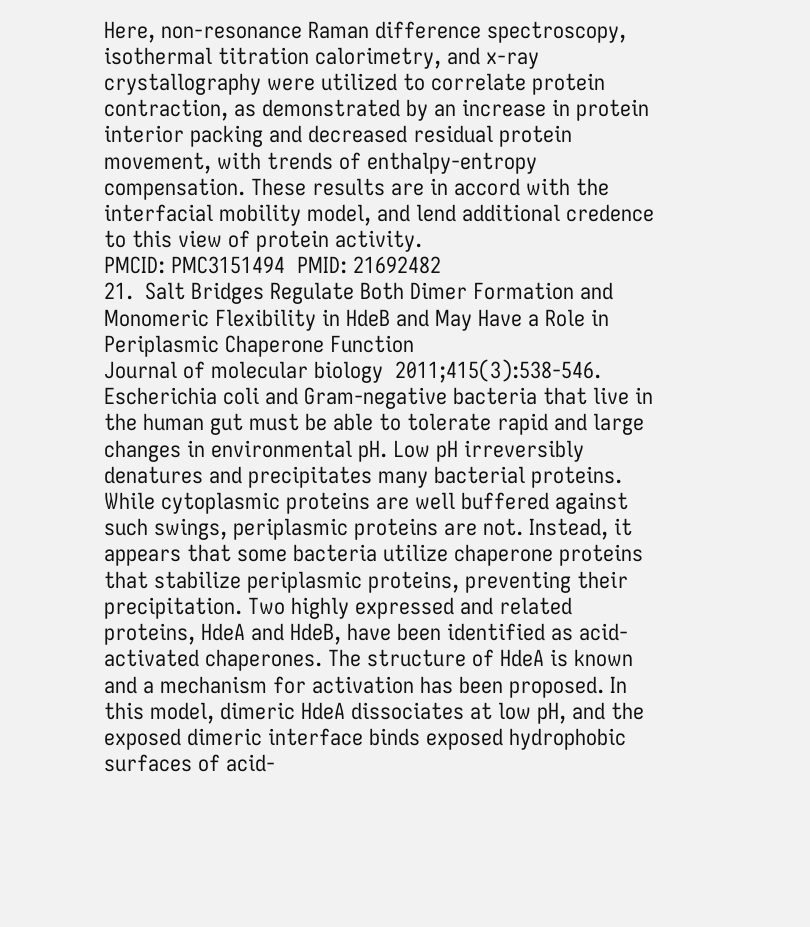Here, non-resonance Raman difference spectroscopy, isothermal titration calorimetry, and x-ray crystallography were utilized to correlate protein contraction, as demonstrated by an increase in protein interior packing and decreased residual protein movement, with trends of enthalpy-entropy compensation. These results are in accord with the interfacial mobility model, and lend additional credence to this view of protein activity.
PMCID: PMC3151494  PMID: 21692482
21.  Salt Bridges Regulate Both Dimer Formation and Monomeric Flexibility in HdeB and May Have a Role in Periplasmic Chaperone Function
Journal of molecular biology  2011;415(3):538-546.
Escherichia coli and Gram-negative bacteria that live in the human gut must be able to tolerate rapid and large changes in environmental pH. Low pH irreversibly denatures and precipitates many bacterial proteins. While cytoplasmic proteins are well buffered against such swings, periplasmic proteins are not. Instead, it appears that some bacteria utilize chaperone proteins that stabilize periplasmic proteins, preventing their precipitation. Two highly expressed and related proteins, HdeA and HdeB, have been identified as acid-activated chaperones. The structure of HdeA is known and a mechanism for activation has been proposed. In this model, dimeric HdeA dissociates at low pH, and the exposed dimeric interface binds exposed hydrophobic surfaces of acid-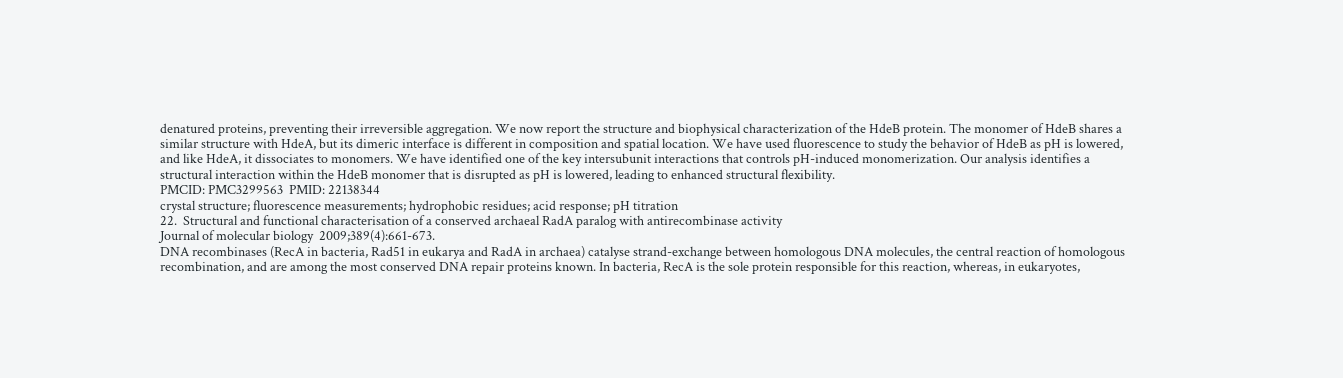denatured proteins, preventing their irreversible aggregation. We now report the structure and biophysical characterization of the HdeB protein. The monomer of HdeB shares a similar structure with HdeA, but its dimeric interface is different in composition and spatial location. We have used fluorescence to study the behavior of HdeB as pH is lowered, and like HdeA, it dissociates to monomers. We have identified one of the key intersubunit interactions that controls pH-induced monomerization. Our analysis identifies a structural interaction within the HdeB monomer that is disrupted as pH is lowered, leading to enhanced structural flexibility.
PMCID: PMC3299563  PMID: 22138344
crystal structure; fluorescence measurements; hydrophobic residues; acid response; pH titration
22.  Structural and functional characterisation of a conserved archaeal RadA paralog with antirecombinase activity
Journal of molecular biology  2009;389(4):661-673.
DNA recombinases (RecA in bacteria, Rad51 in eukarya and RadA in archaea) catalyse strand-exchange between homologous DNA molecules, the central reaction of homologous recombination, and are among the most conserved DNA repair proteins known. In bacteria, RecA is the sole protein responsible for this reaction, whereas, in eukaryotes,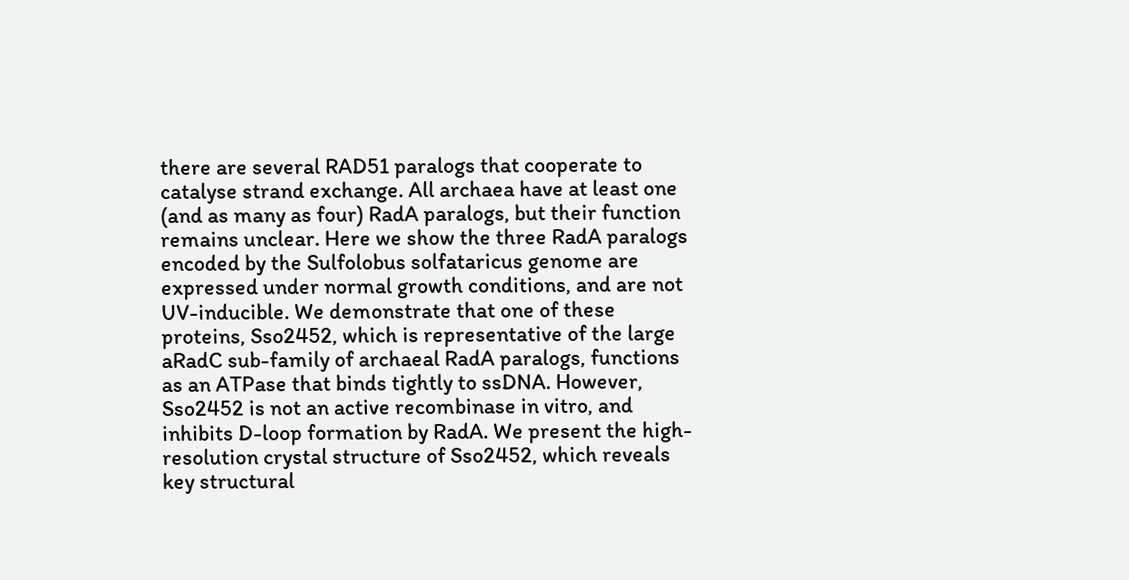there are several RAD51 paralogs that cooperate to catalyse strand exchange. All archaea have at least one (and as many as four) RadA paralogs, but their function remains unclear. Here we show the three RadA paralogs encoded by the Sulfolobus solfataricus genome are expressed under normal growth conditions, and are not UV-inducible. We demonstrate that one of these proteins, Sso2452, which is representative of the large aRadC sub-family of archaeal RadA paralogs, functions as an ATPase that binds tightly to ssDNA. However, Sso2452 is not an active recombinase in vitro, and inhibits D-loop formation by RadA. We present the high-resolution crystal structure of Sso2452, which reveals key structural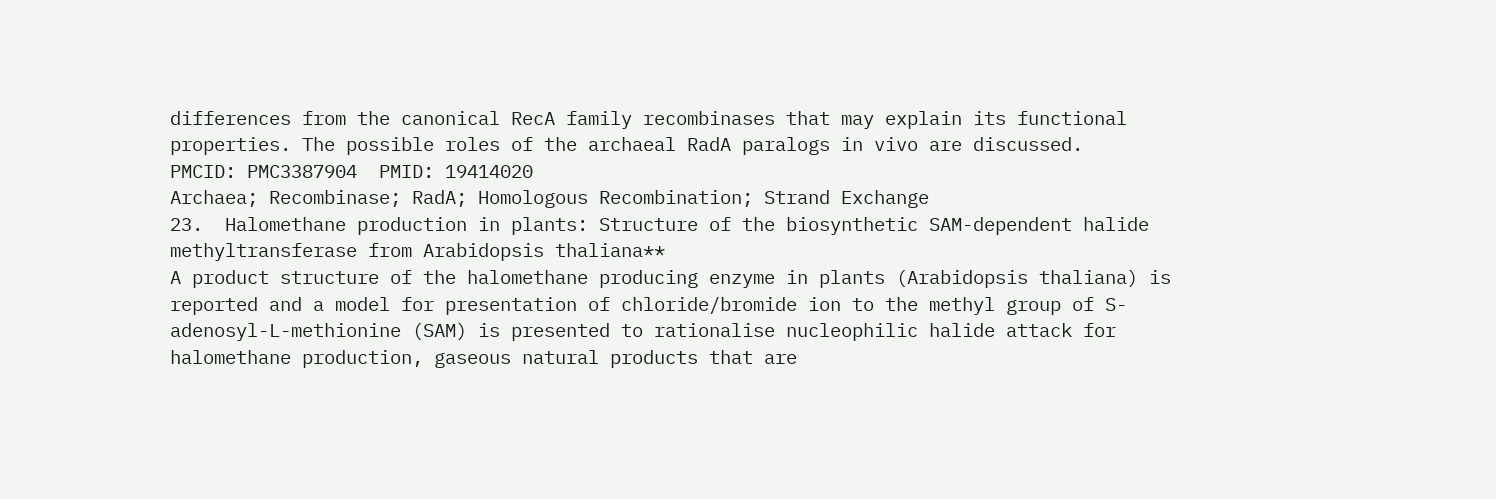differences from the canonical RecA family recombinases that may explain its functional properties. The possible roles of the archaeal RadA paralogs in vivo are discussed.
PMCID: PMC3387904  PMID: 19414020
Archaea; Recombinase; RadA; Homologous Recombination; Strand Exchange
23.  Halomethane production in plants: Structure of the biosynthetic SAM-dependent halide methyltransferase from Arabidopsis thaliana**
A product structure of the halomethane producing enzyme in plants (Arabidopsis thaliana) is reported and a model for presentation of chloride/bromide ion to the methyl group of S-adenosyl-L-methionine (SAM) is presented to rationalise nucleophilic halide attack for halomethane production, gaseous natural products that are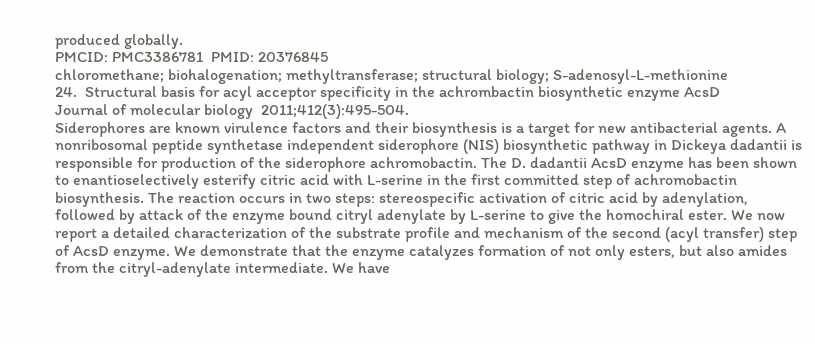produced globally.
PMCID: PMC3386781  PMID: 20376845
chloromethane; biohalogenation; methyltransferase; structural biology; S-adenosyl-L-methionine
24.  Structural basis for acyl acceptor specificity in the achrombactin biosynthetic enzyme AcsD
Journal of molecular biology  2011;412(3):495-504.
Siderophores are known virulence factors and their biosynthesis is a target for new antibacterial agents. A nonribosomal peptide synthetase independent siderophore (NIS) biosynthetic pathway in Dickeya dadantii is responsible for production of the siderophore achromobactin. The D. dadantii AcsD enzyme has been shown to enantioselectively esterify citric acid with L-serine in the first committed step of achromobactin biosynthesis. The reaction occurs in two steps: stereospecific activation of citric acid by adenylation, followed by attack of the enzyme bound citryl adenylate by L-serine to give the homochiral ester. We now report a detailed characterization of the substrate profile and mechanism of the second (acyl transfer) step of AcsD enzyme. We demonstrate that the enzyme catalyzes formation of not only esters, but also amides from the citryl-adenylate intermediate. We have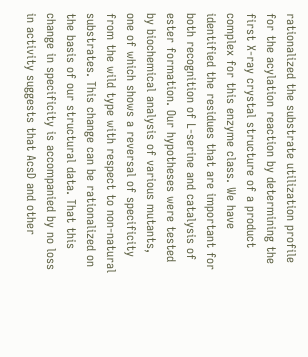rationalized the substrate utilization profile for the acylation reaction by determining the first X-ray crystal structure of a product complex for this enzyme class. We have identified the residues that are important for both recognition of L-serine and catalysis of ester formation. Our hypotheses were tested by biochemical analysis of various mutants, one of which shows a reversal of specificity from the wild type with respect to non-natural substrates. This change can be rationalized on the basis of our structural data. That this change in specificity is accompanied by no loss in activity suggests that AcsD and other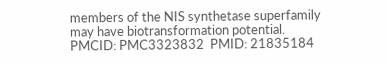members of the NIS synthetase superfamily may have biotransformation potential.
PMCID: PMC3323832  PMID: 21835184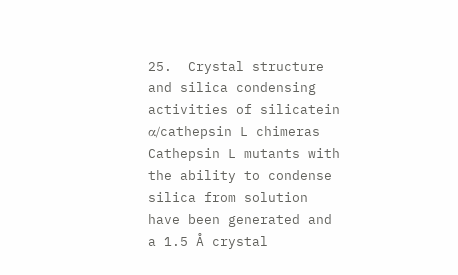25.  Crystal structure and silica condensing activities of silicatein α/cathepsin L chimeras
Cathepsin L mutants with the ability to condense silica from solution have been generated and a 1.5 Å crystal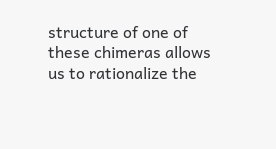structure of one of these chimeras allows us to rationalize the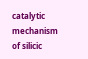catalytic mechanism of silicic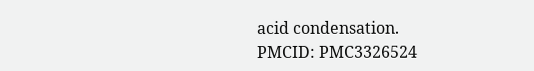acid condensation.
PMCID: PMC3326524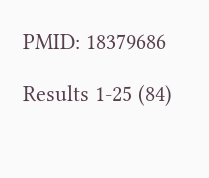PMID: 18379686

Results 1-25 (84)